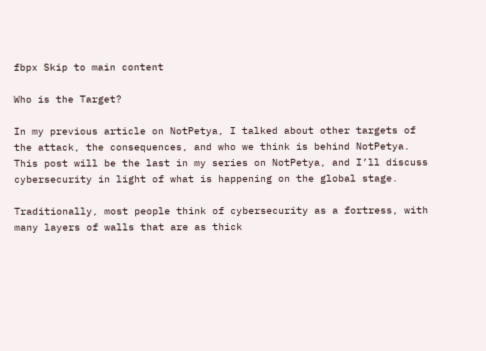fbpx Skip to main content

Who is the Target?

In my previous article on NotPetya, I talked about other targets of the attack, the consequences, and who we think is behind NotPetya. This post will be the last in my series on NotPetya, and I’ll discuss cybersecurity in light of what is happening on the global stage.

Traditionally, most people think of cybersecurity as a fortress, with many layers of walls that are as thick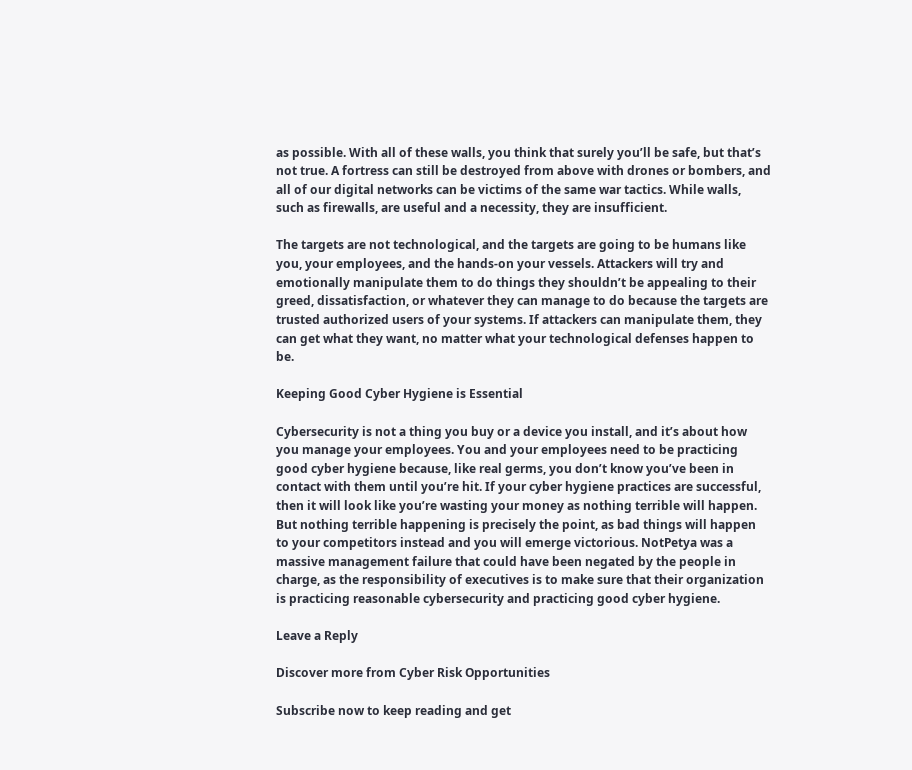as possible. With all of these walls, you think that surely you’ll be safe, but that’s not true. A fortress can still be destroyed from above with drones or bombers, and all of our digital networks can be victims of the same war tactics. While walls, such as firewalls, are useful and a necessity, they are insufficient.

The targets are not technological, and the targets are going to be humans like you, your employees, and the hands-on your vessels. Attackers will try and emotionally manipulate them to do things they shouldn’t be appealing to their greed, dissatisfaction, or whatever they can manage to do because the targets are trusted authorized users of your systems. If attackers can manipulate them, they can get what they want, no matter what your technological defenses happen to be.

Keeping Good Cyber Hygiene is Essential

Cybersecurity is not a thing you buy or a device you install, and it’s about how you manage your employees. You and your employees need to be practicing good cyber hygiene because, like real germs, you don’t know you’ve been in contact with them until you’re hit. If your cyber hygiene practices are successful, then it will look like you’re wasting your money as nothing terrible will happen. But nothing terrible happening is precisely the point, as bad things will happen to your competitors instead and you will emerge victorious. NotPetya was a massive management failure that could have been negated by the people in charge, as the responsibility of executives is to make sure that their organization is practicing reasonable cybersecurity and practicing good cyber hygiene.

Leave a Reply

Discover more from Cyber Risk Opportunities

Subscribe now to keep reading and get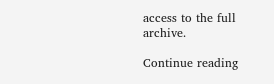access to the full archive.

Continue reading